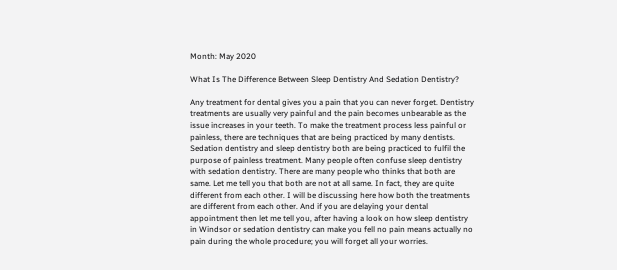Month: May 2020

What Is The Difference Between Sleep Dentistry And Sedation Dentistry?

Any treatment for dental gives you a pain that you can never forget. Dentistry treatments are usually very painful and the pain becomes unbearable as the issue increases in your teeth. To make the treatment process less painful or painless, there are techniques that are being practiced by many dentists. Sedation dentistry and sleep dentistry both are being practiced to fulfil the purpose of painless treatment. Many people often confuse sleep dentistry with sedation dentistry. There are many people who thinks that both are same. Let me tell you that both are not at all same. In fact, they are quite different from each other. I will be discussing here how both the treatments are different from each other. And if you are delaying your dental appointment then let me tell you, after having a look on how sleep dentistry in Windsor or sedation dentistry can make you fell no pain means actually no pain during the whole procedure; you will forget all your worries.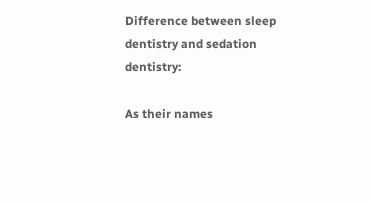Difference between sleep dentistry and sedation dentistry:

As their names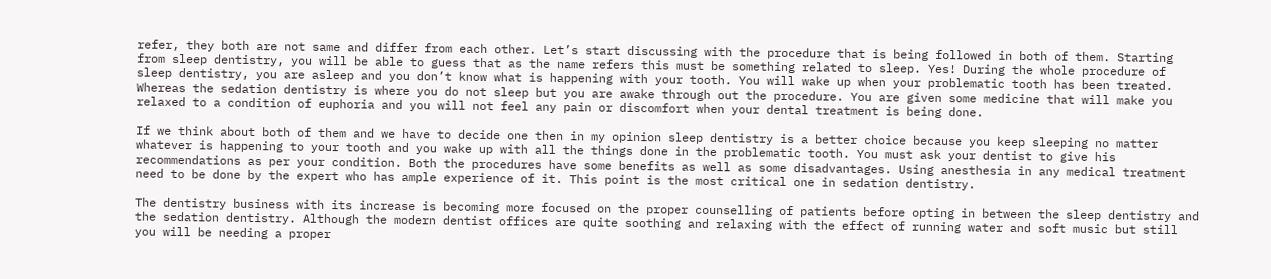refer, they both are not same and differ from each other. Let’s start discussing with the procedure that is being followed in both of them. Starting from sleep dentistry, you will be able to guess that as the name refers this must be something related to sleep. Yes! During the whole procedure of sleep dentistry, you are asleep and you don’t know what is happening with your tooth. You will wake up when your problematic tooth has been treated. Whereas the sedation dentistry is where you do not sleep but you are awake through out the procedure. You are given some medicine that will make you relaxed to a condition of euphoria and you will not feel any pain or discomfort when your dental treatment is being done.

If we think about both of them and we have to decide one then in my opinion sleep dentistry is a better choice because you keep sleeping no matter whatever is happening to your tooth and you wake up with all the things done in the problematic tooth. You must ask your dentist to give his recommendations as per your condition. Both the procedures have some benefits as well as some disadvantages. Using anesthesia in any medical treatment need to be done by the expert who has ample experience of it. This point is the most critical one in sedation dentistry.

The dentistry business with its increase is becoming more focused on the proper counselling of patients before opting in between the sleep dentistry and the sedation dentistry. Although the modern dentist offices are quite soothing and relaxing with the effect of running water and soft music but still you will be needing a proper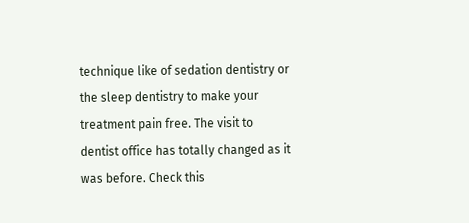technique like of sedation dentistry or the sleep dentistry to make your treatment pain free. The visit to dentist office has totally changed as it was before. Check this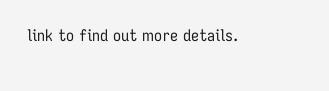link to find out more details.